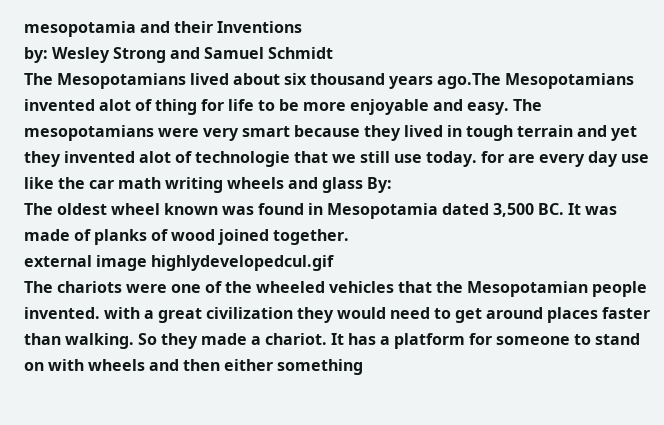mesopotamia and their Inventions
by: Wesley Strong and Samuel Schmidt
The Mesopotamians lived about six thousand years ago.The Mesopotamians invented alot of thing for life to be more enjoyable and easy. The mesopotamians were very smart because they lived in tough terrain and yet they invented alot of technologie that we still use today. for are every day use like the car math writing wheels and glass By:
The oldest wheel known was found in Mesopotamia dated 3,500 BC. It was made of planks of wood joined together.
external image highlydevelopedcul.gif
The chariots were one of the wheeled vehicles that the Mesopotamian people invented. with a great civilization they would need to get around places faster than walking. So they made a chariot. It has a platform for someone to stand on with wheels and then either something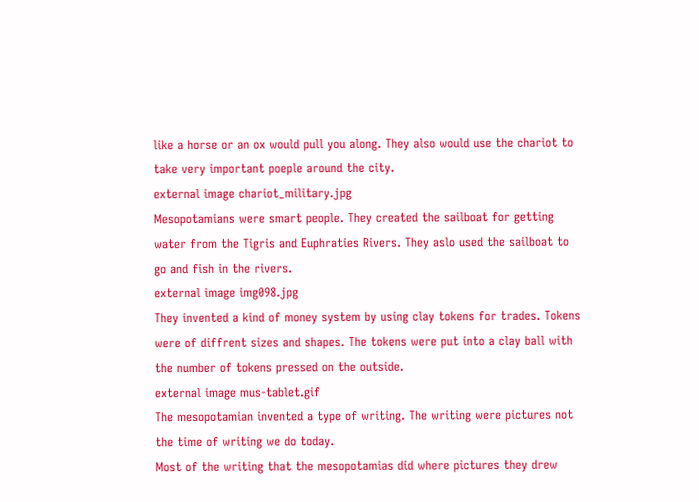like a horse or an ox would pull you along. They also would use the chariot to take very important poeple around the city.
external image chariot_military.jpg
Mesopotamians were smart people. They created the sailboat for getting water from the Tigris and Euphraties Rivers. They aslo used the sailboat to go and fish in the rivers.
external image img098.jpg
They invented a kind of money system by using clay tokens for trades. Tokens were of diffrent sizes and shapes. The tokens were put into a clay ball with the number of tokens pressed on the outside.
external image mus-tablet.gif
The mesopotamian invented a type of writing. The writing were pictures not the time of writing we do today.
Most of the writing that the mesopotamias did where pictures they drew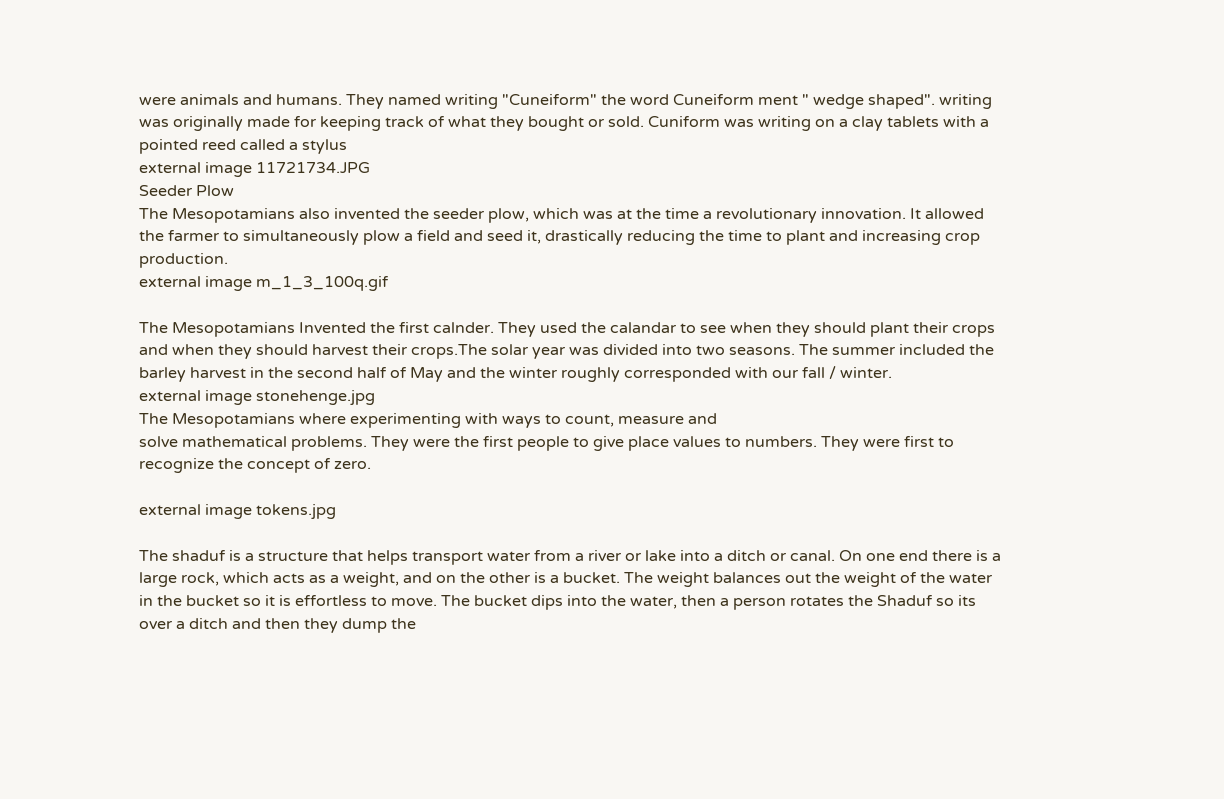were animals and humans. They named writing "Cuneiform" the word Cuneiform ment " wedge shaped". writing was originally made for keeping track of what they bought or sold. Cuniform was writing on a clay tablets with a pointed reed called a stylus
external image 11721734.JPG
Seeder Plow
The Mesopotamians also invented the seeder plow, which was at the time a revolutionary innovation. It allowed the farmer to simultaneously plow a field and seed it, drastically reducing the time to plant and increasing crop production.
external image m_1_3_100q.gif

The Mesopotamians Invented the first calnder. They used the calandar to see when they should plant their crops and when they should harvest their crops.The solar year was divided into two seasons. The summer included the barley harvest in the second half of May and the winter roughly corresponded with our fall / winter.
external image stonehenge.jpg
The Mesopotamians where experimenting with ways to count, measure and
solve mathematical problems. They were the first people to give place values to numbers. They were first to recognize the concept of zero.

external image tokens.jpg

The shaduf is a structure that helps transport water from a river or lake into a ditch or canal. On one end there is a large rock, which acts as a weight, and on the other is a bucket. The weight balances out the weight of the water in the bucket so it is effortless to move. The bucket dips into the water, then a person rotates the Shaduf so its over a ditch and then they dump the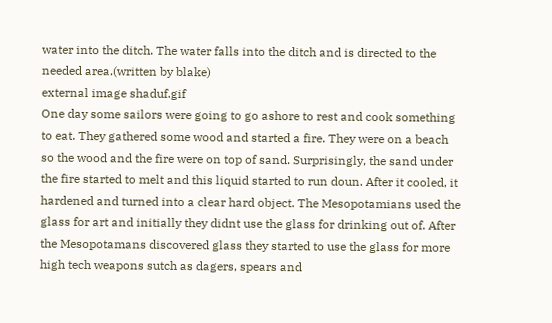water into the ditch. The water falls into the ditch and is directed to the needed area.(written by blake)
external image shaduf.gif
One day some sailors were going to go ashore to rest and cook something to eat. They gathered some wood and started a fire. They were on a beach so the wood and the fire were on top of sand. Surprisingly, the sand under the fire started to melt and this liquid started to run doun. After it cooled, it hardened and turned into a clear hard object. The Mesopotamians used the glass for art and initially they didnt use the glass for drinking out of. After the Mesopotamans discovered glass they started to use the glass for more high tech weapons sutch as dagers, spears and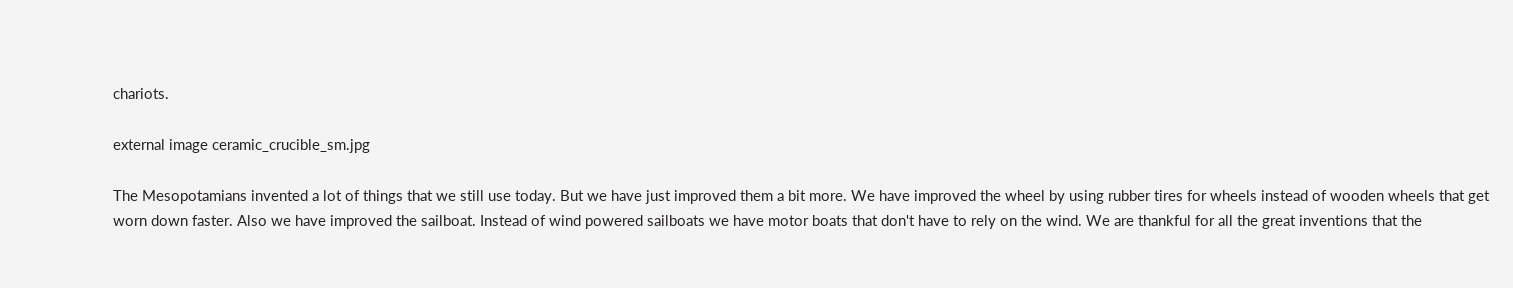chariots.

external image ceramic_crucible_sm.jpg

The Mesopotamians invented a lot of things that we still use today. But we have just improved them a bit more. We have improved the wheel by using rubber tires for wheels instead of wooden wheels that get worn down faster. Also we have improved the sailboat. Instead of wind powered sailboats we have motor boats that don't have to rely on the wind. We are thankful for all the great inventions that the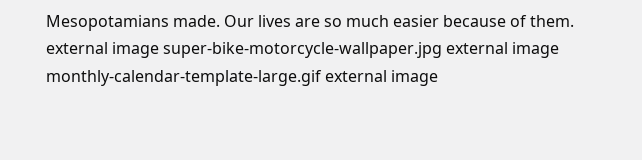Mesopotamians made. Our lives are so much easier because of them.
external image super-bike-motorcycle-wallpaper.jpg external image monthly-calendar-template-large.gif external image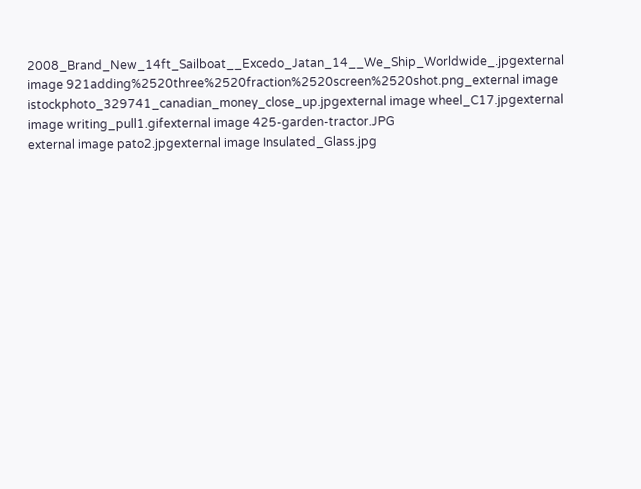2008_Brand_New_14ft_Sailboat__Excedo_Jatan_14__We_Ship_Worldwide_.jpgexternal image 921adding%2520three%2520fraction%2520screen%2520shot.png_external image istockphoto_329741_canadian_money_close_up.jpgexternal image wheel_C17.jpgexternal image writing_pull1.gifexternal image 425-garden-tractor.JPG
external image pato2.jpgexternal image Insulated_Glass.jpg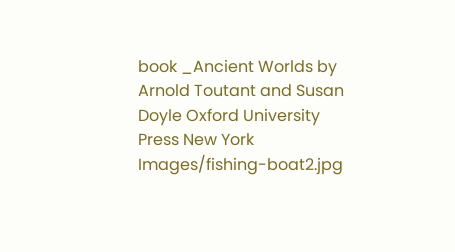book _Ancient Worlds by Arnold Toutant and Susan Doyle Oxford University Press New York Images/fishing-boat2.jpg